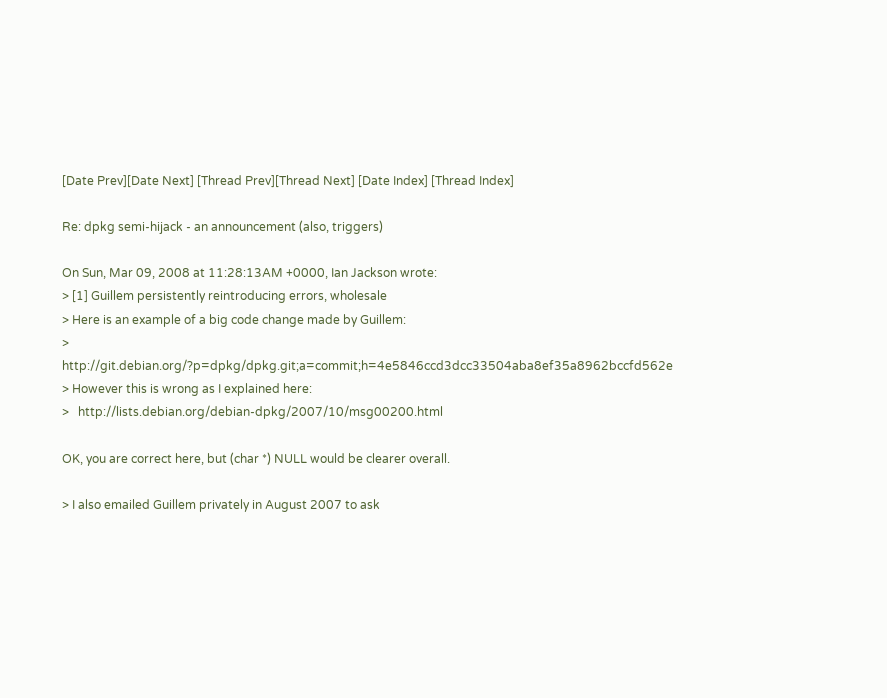[Date Prev][Date Next] [Thread Prev][Thread Next] [Date Index] [Thread Index]

Re: dpkg semi-hijack - an announcement (also, triggers)

On Sun, Mar 09, 2008 at 11:28:13AM +0000, Ian Jackson wrote:
> [1] Guillem persistently reintroducing errors, wholesale
> Here is an example of a big code change made by Guillem:
>   http://git.debian.org/?p=dpkg/dpkg.git;a=commit;h=4e5846ccd3dcc33504aba8ef35a8962bccfd562e
> However this is wrong as I explained here:
>   http://lists.debian.org/debian-dpkg/2007/10/msg00200.html

OK, you are correct here, but (char *) NULL would be clearer overall.

> I also emailed Guillem privately in August 2007 to ask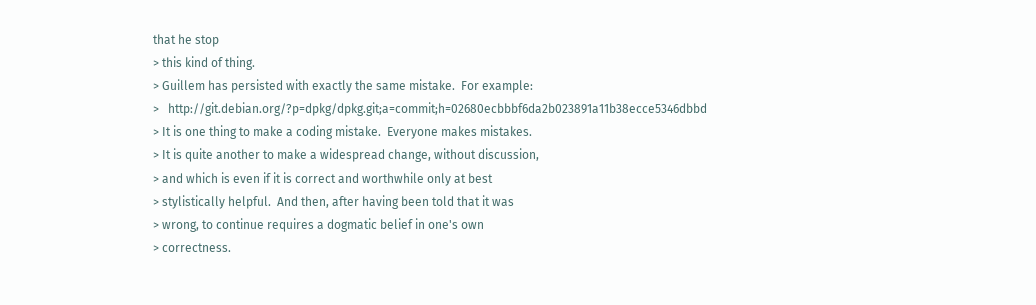that he stop
> this kind of thing.
> Guillem has persisted with exactly the same mistake.  For example:
>   http://git.debian.org/?p=dpkg/dpkg.git;a=commit;h=02680ecbbbf6da2b023891a11b38ecce5346dbbd
> It is one thing to make a coding mistake.  Everyone makes mistakes.
> It is quite another to make a widespread change, without discussion,
> and which is even if it is correct and worthwhile only at best
> stylistically helpful.  And then, after having been told that it was
> wrong, to continue requires a dogmatic belief in one's own
> correctness.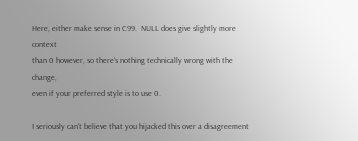Here, either make sense in C99.  NULL does give slightly more context
than 0 however, so there's nothing technically wrong with the change,
even if your preferred style is to use 0.

I seriously can't believe that you hijacked this over a disagreement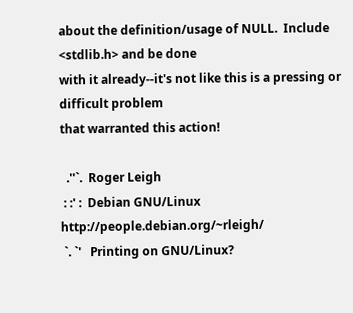about the definition/usage of NULL.  Include <stdlib.h> and be done
with it already--it's not like this is a pressing or difficult problem
that warranted this action!

  .''`.  Roger Leigh
 : :' :  Debian GNU/Linux             http://people.debian.org/~rleigh/
 `. `'   Printing on GNU/Linux?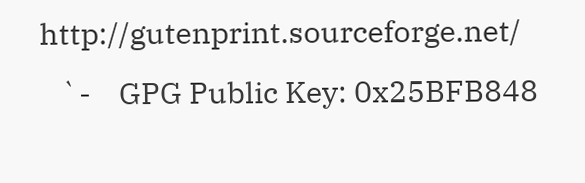http://gutenprint.sourceforge.net/
   `-    GPG Public Key: 0x25BFB848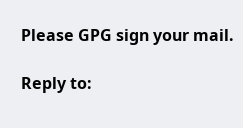Please GPG sign your mail.

Reply to: